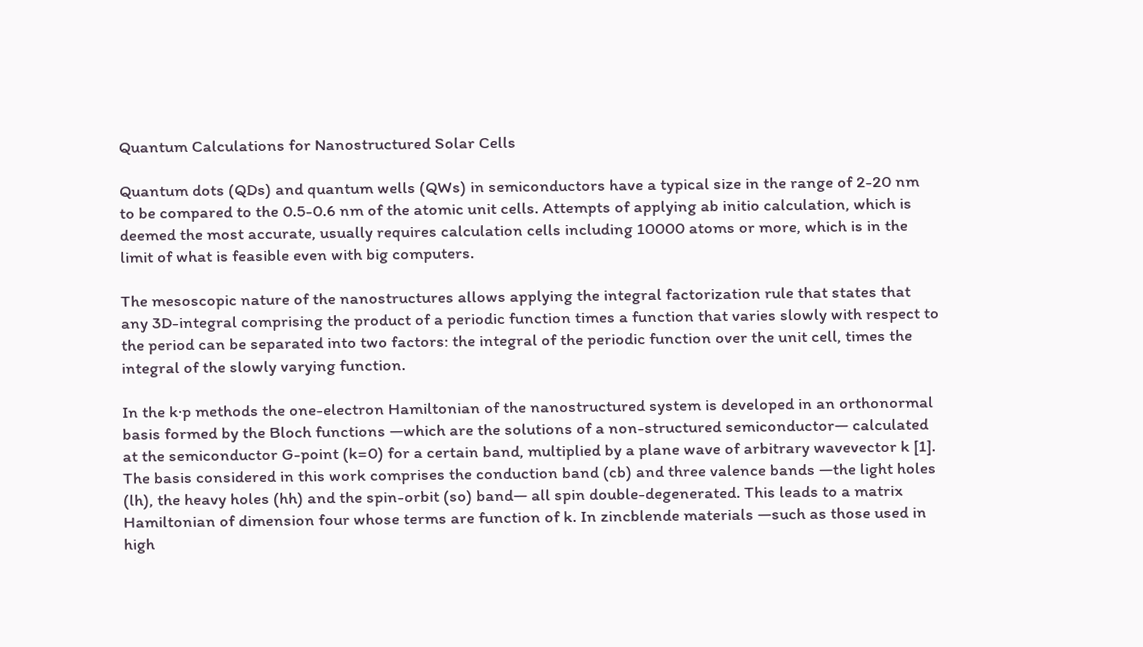Quantum Calculations for Nanostructured Solar Cells

Quantum dots (QDs) and quantum wells (QWs) in semiconductors have a typical size in the range of 2-20 nm to be compared to the 0.5-0.6 nm of the atomic unit cells. Attempts of applying ab initio calculation, which is deemed the most accurate, usually requires calculation cells including 10000 atoms or more, which is in the limit of what is feasible even with big computers.

The mesoscopic nature of the nanostructures allows applying the integral factorization rule that states that any 3D-integral comprising the product of a periodic function times a function that varies slowly with respect to the period can be separated into two factors: the integral of the periodic function over the unit cell, times the integral of the slowly varying function.

In the k·p methods the one-electron Hamiltonian of the nanostructured system is developed in an orthonormal basis formed by the Bloch functions —which are the solutions of a non-structured semiconductor— calculated at the semiconductor G-point (k=0) for a certain band, multiplied by a plane wave of arbitrary wavevector k [1]. The basis considered in this work comprises the conduction band (cb) and three valence bands —the light holes (lh), the heavy holes (hh) and the spin-orbit (so) band— all spin double-degenerated. This leads to a matrix Hamiltonian of dimension four whose terms are function of k. In zincblende materials —such as those used in high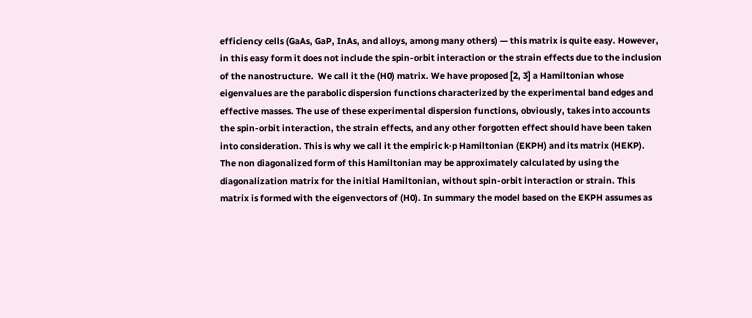efficiency cells (GaAs, GaP, InAs, and alloys, among many others) — this matrix is quite easy. However, in this easy form it does not include the spin-orbit interaction or the strain effects due to the inclusion of the nanostructure.  We call it the (H0) matrix. We have proposed [2, 3] a Hamiltonian whose eigenvalues are the parabolic dispersion functions characterized by the experimental band edges and effective masses. The use of these experimental dispersion functions, obviously, takes into accounts the spin-orbit interaction, the strain effects, and any other forgotten effect should have been taken into consideration. This is why we call it the empiric k·p Hamiltonian (EKPH) and its matrix (HEKP).  The non diagonalized form of this Hamiltonian may be approximately calculated by using the diagonalization matrix for the initial Hamiltonian, without spin-orbit interaction or strain. This matrix is formed with the eigenvectors of (H0). In summary the model based on the EKPH assumes as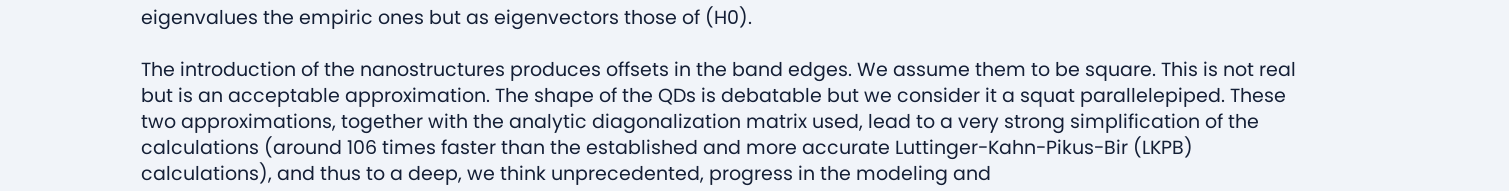eigenvalues the empiric ones but as eigenvectors those of (H0).

The introduction of the nanostructures produces offsets in the band edges. We assume them to be square. This is not real but is an acceptable approximation. The shape of the QDs is debatable but we consider it a squat parallelepiped. These two approximations, together with the analytic diagonalization matrix used, lead to a very strong simplification of the calculations (around 106 times faster than the established and more accurate Luttinger-Kahn-Pikus-Bir (LKPB) calculations), and thus to a deep, we think unprecedented, progress in the modeling and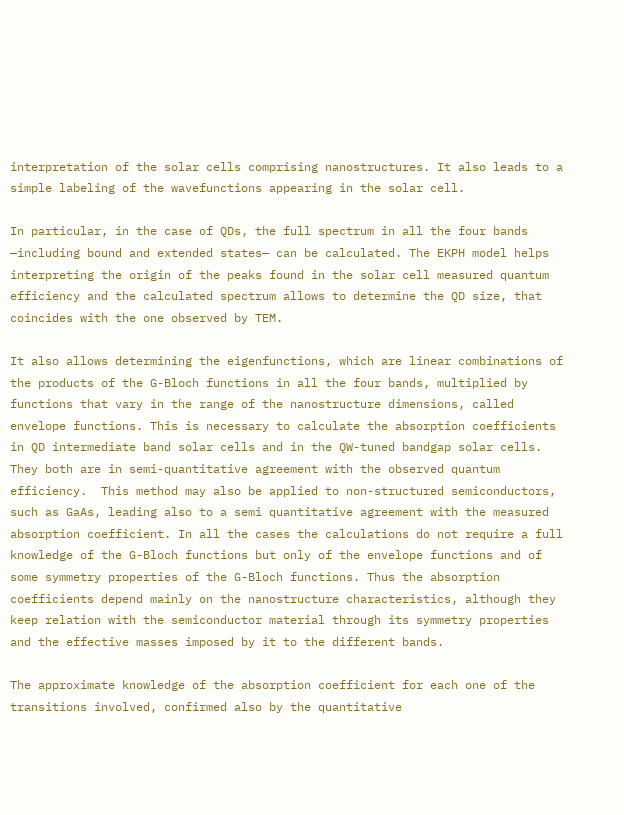interpretation of the solar cells comprising nanostructures. It also leads to a simple labeling of the wavefunctions appearing in the solar cell.

In particular, in the case of QDs, the full spectrum in all the four bands —including bound and extended states— can be calculated. The EKPH model helps interpreting the origin of the peaks found in the solar cell measured quantum efficiency and the calculated spectrum allows to determine the QD size, that coincides with the one observed by TEM.

It also allows determining the eigenfunctions, which are linear combinations of the products of the G-Bloch functions in all the four bands, multiplied by functions that vary in the range of the nanostructure dimensions, called envelope functions. This is necessary to calculate the absorption coefficients in QD intermediate band solar cells and in the QW-tuned bandgap solar cells. They both are in semi-quantitative agreement with the observed quantum efficiency.  This method may also be applied to non-structured semiconductors, such as GaAs, leading also to a semi quantitative agreement with the measured absorption coefficient. In all the cases the calculations do not require a full knowledge of the G-Bloch functions but only of the envelope functions and of some symmetry properties of the G-Bloch functions. Thus the absorption coefficients depend mainly on the nanostructure characteristics, although they keep relation with the semiconductor material through its symmetry properties and the effective masses imposed by it to the different bands.

The approximate knowledge of the absorption coefficient for each one of the transitions involved, confirmed also by the quantitative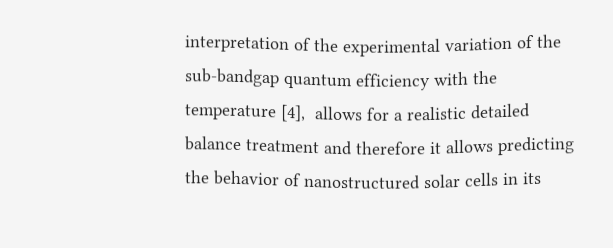interpretation of the experimental variation of the sub-bandgap quantum efficiency with the temperature [4],  allows for a realistic detailed balance treatment and therefore it allows predicting the behavior of nanostructured solar cells in its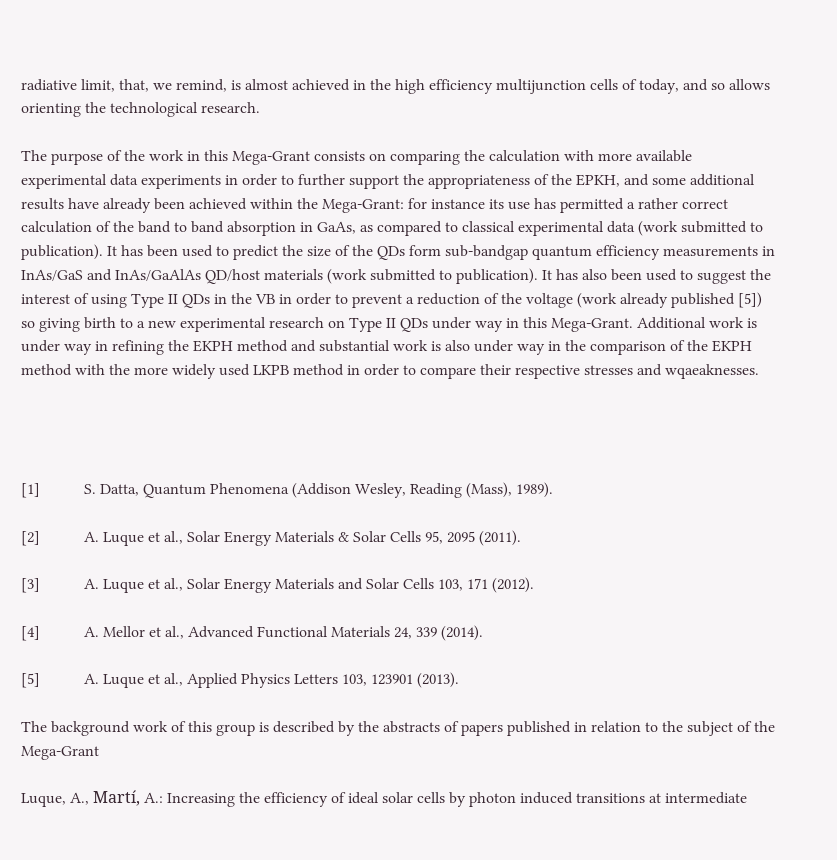radiative limit, that, we remind, is almost achieved in the high efficiency multijunction cells of today, and so allows orienting the technological research.

The purpose of the work in this Mega-Grant consists on comparing the calculation with more available experimental data experiments in order to further support the appropriateness of the EPKH, and some additional results have already been achieved within the Mega-Grant: for instance its use has permitted a rather correct calculation of the band to band absorption in GaAs, as compared to classical experimental data (work submitted to publication). It has been used to predict the size of the QDs form sub-bandgap quantum efficiency measurements in InAs/GaS and InAs/GaAlAs QD/host materials (work submitted to publication). It has also been used to suggest the interest of using Type II QDs in the VB in order to prevent a reduction of the voltage (work already published [5]) so giving birth to a new experimental research on Type II QDs under way in this Mega-Grant. Additional work is under way in refining the EKPH method and substantial work is also under way in the comparison of the EKPH method with the more widely used LKPB method in order to compare their respective stresses and wqaeaknesses.




[1]           S. Datta, Quantum Phenomena (Addison Wesley, Reading (Mass), 1989).

[2]           A. Luque et al., Solar Energy Materials & Solar Cells 95, 2095 (2011).

[3]           A. Luque et al., Solar Energy Materials and Solar Cells 103, 171 (2012).

[4]           A. Mellor et al., Advanced Functional Materials 24, 339 (2014).

[5]           A. Luque et al., Applied Physics Letters 103, 123901 (2013).

The background work of this group is described by the abstracts of papers published in relation to the subject of the Mega-Grant

Luque, A., Martí, A.: Increasing the efficiency of ideal solar cells by photon induced transitions at intermediate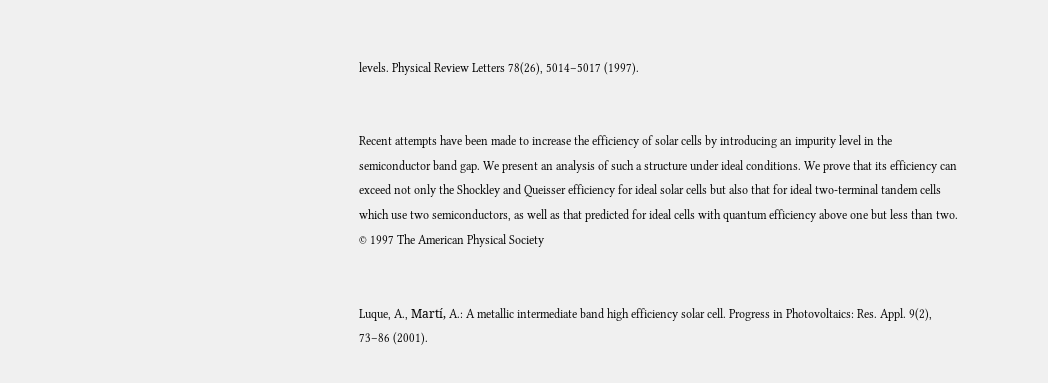levels. Physical Review Letters 78(26), 5014–5017 (1997).


Recent attempts have been made to increase the efficiency of solar cells by introducing an impurity level in the semiconductor band gap. We present an analysis of such a structure under ideal conditions. We prove that its efficiency can exceed not only the Shockley and Queisser efficiency for ideal solar cells but also that for ideal two-terminal tandem cells which use two semiconductors, as well as that predicted for ideal cells with quantum efficiency above one but less than two. © 1997 The American Physical Society


Luque, A., Martí, A.: A metallic intermediate band high efficiency solar cell. Progress in Photovoltaics: Res. Appl. 9(2), 73–86 (2001).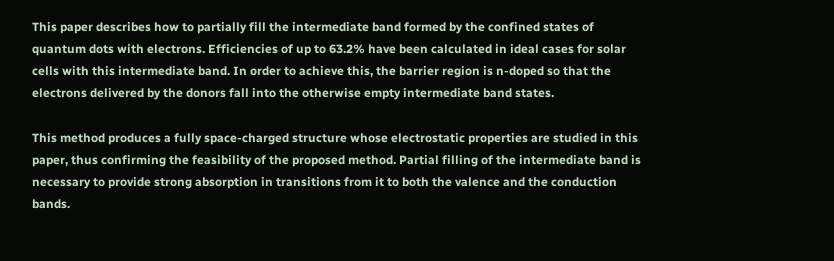This paper describes how to partially fill the intermediate band formed by the confined states of quantum dots with electrons. Efficiencies of up to 63.2% have been calculated in ideal cases for solar cells with this intermediate band. In order to achieve this, the barrier region is n-doped so that the electrons delivered by the donors fall into the otherwise empty intermediate band states.

This method produces a fully space-charged structure whose electrostatic properties are studied in this paper, thus confirming the feasibility of the proposed method. Partial filling of the intermediate band is necessary to provide strong absorption in transitions from it to both the valence and the conduction bands.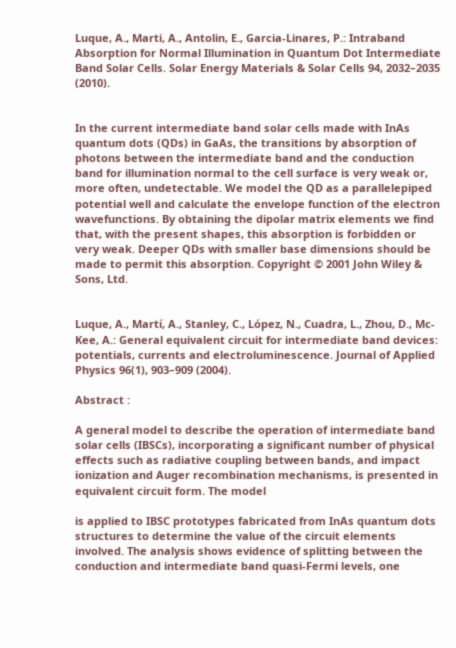Luque, A., Marti, A., Antolin, E., Garcia-Linares, P.: Intraband Absorption for Normal Illumination in Quantum Dot Intermediate Band Solar Cells. Solar Energy Materials & Solar Cells 94, 2032–2035 (2010).


In the current intermediate band solar cells made with InAs quantum dots (QDs) in GaAs, the transitions by absorption of photons between the intermediate band and the conduction band for illumination normal to the cell surface is very weak or, more often, undetectable. We model the QD as a parallelepiped potential well and calculate the envelope function of the electron wavefunctions. By obtaining the dipolar matrix elements we find that, with the present shapes, this absorption is forbidden or very weak. Deeper QDs with smaller base dimensions should be made to permit this absorption. Copyright © 2001 John Wiley & Sons, Ltd.


Luque, A., Martí, A., Stanley, C., López, N., Cuadra, L., Zhou, D., Mc-Kee, A.: General equivalent circuit for intermediate band devices: potentials, currents and electroluminescence. Journal of Applied Physics 96(1), 903–909 (2004).

Abstract :

A general model to describe the operation of intermediate band solar cells (IBSCs), incorporating a significant number of physical effects such as radiative coupling between bands, and impact ionization and Auger recombination mechanisms, is presented in equivalent circuit form. The model

is applied to IBSC prototypes fabricated from InAs quantum dots structures to determine the value of the circuit elements involved. The analysis shows evidence of splitting between the conduction and intermediate band quasi-Fermi levels, one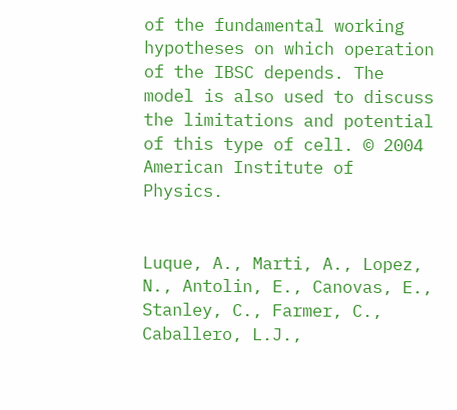of the fundamental working hypotheses on which operation of the IBSC depends. The model is also used to discuss the limitations and potential of this type of cell. © 2004 American Institute of Physics.


Luque, A., Marti, A., Lopez, N., Antolin, E., Canovas, E., Stanley, C., Farmer, C., Caballero, L.J.,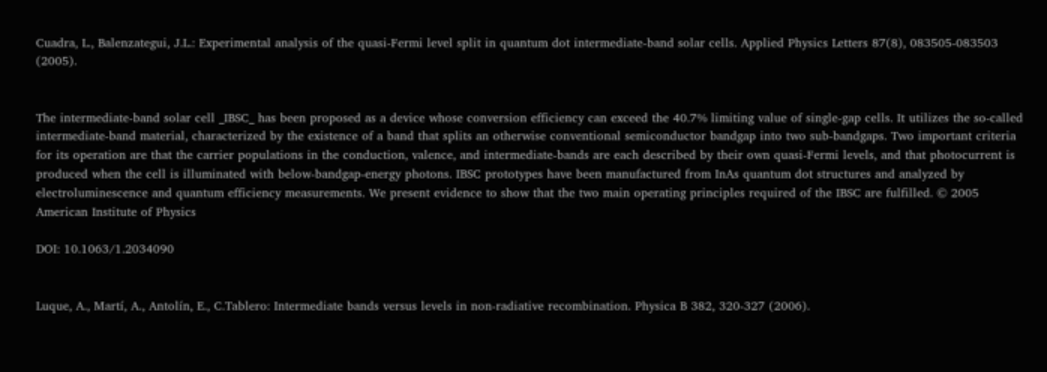Cuadra, L., Balenzategui, J.L.: Experimental analysis of the quasi-Fermi level split in quantum dot intermediate-band solar cells. Applied Physics Letters 87(8), 083505-083503 (2005).


The intermediate-band solar cell _IBSC_ has been proposed as a device whose conversion efficiency can exceed the 40.7% limiting value of single-gap cells. It utilizes the so-called intermediate-band material, characterized by the existence of a band that splits an otherwise conventional semiconductor bandgap into two sub-bandgaps. Two important criteria for its operation are that the carrier populations in the conduction, valence, and intermediate-bands are each described by their own quasi-Fermi levels, and that photocurrent is produced when the cell is illuminated with below-bandgap-energy photons. IBSC prototypes have been manufactured from InAs quantum dot structures and analyzed by electroluminescence and quantum efficiency measurements. We present evidence to show that the two main operating principles required of the IBSC are fulfilled. © 2005 American Institute of Physics

DOI: 10.1063/1.2034090


Luque, A., Martí, A., Antolín, E., C.Tablero: Intermediate bands versus levels in non-radiative recombination. Physica B 382, 320-327 (2006).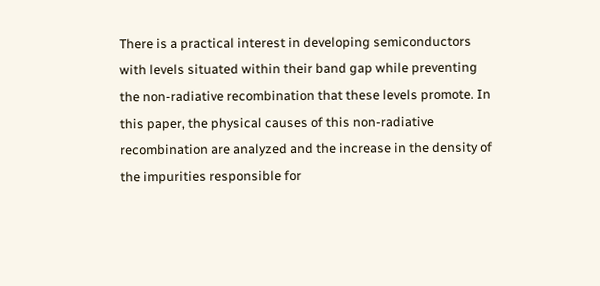There is a practical interest in developing semiconductors with levels situated within their band gap while preventing the non-radiative recombination that these levels promote. In this paper, the physical causes of this non-radiative recombination are analyzed and the increase in the density of the impurities responsible for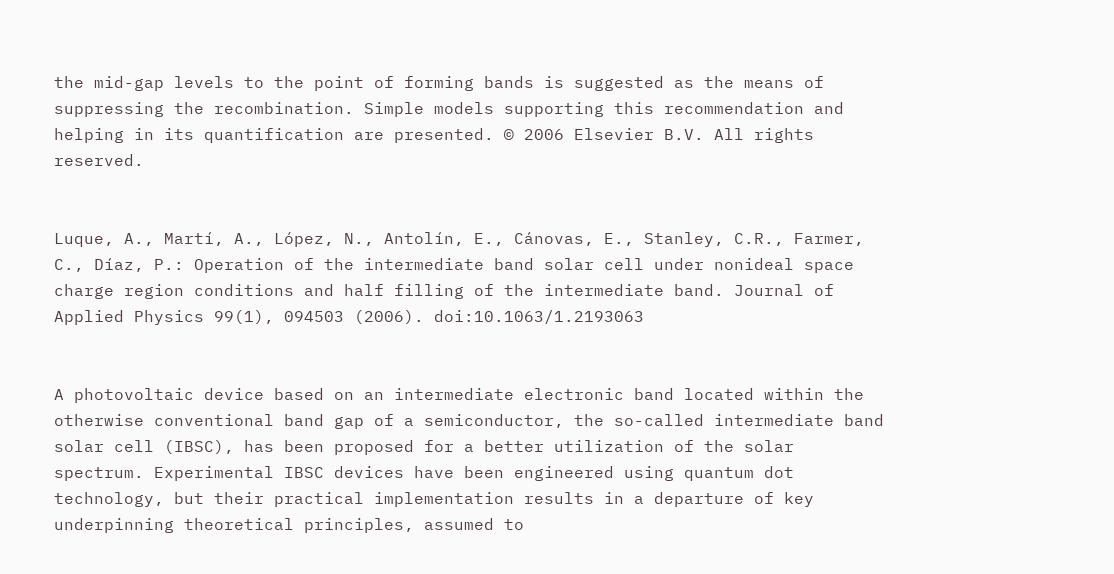the mid-gap levels to the point of forming bands is suggested as the means of suppressing the recombination. Simple models supporting this recommendation and helping in its quantification are presented. © 2006 Elsevier B.V. All rights reserved.


Luque, A., Martí, A., López, N., Antolín, E., Cánovas, E., Stanley, C.R., Farmer, C., Díaz, P.: Operation of the intermediate band solar cell under nonideal space charge region conditions and half filling of the intermediate band. Journal of Applied Physics 99(1), 094503 (2006). doi:10.1063/1.2193063


A photovoltaic device based on an intermediate electronic band located within the otherwise conventional band gap of a semiconductor, the so-called intermediate band solar cell (IBSC), has been proposed for a better utilization of the solar spectrum. Experimental IBSC devices have been engineered using quantum dot technology, but their practical implementation results in a departure of key underpinning theoretical principles, assumed to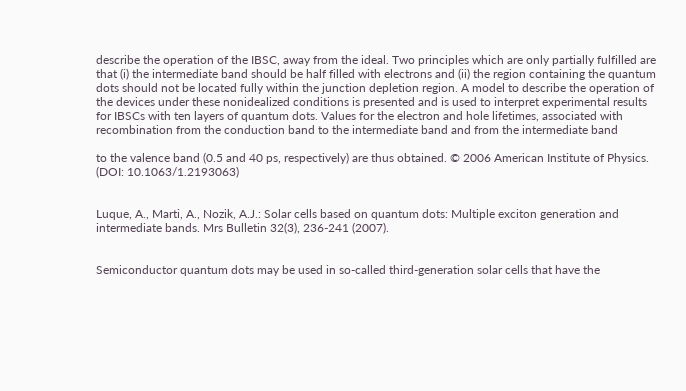describe the operation of the IBSC, away from the ideal. Two principles which are only partially fulfilled are that (i) the intermediate band should be half filled with electrons and (ii) the region containing the quantum dots should not be located fully within the junction depletion region. A model to describe the operation of the devices under these nonidealized conditions is presented and is used to interpret experimental results for IBSCs with ten layers of quantum dots. Values for the electron and hole lifetimes, associated with recombination from the conduction band to the intermediate band and from the intermediate band

to the valence band (0.5 and 40 ps, respectively) are thus obtained. © 2006 American Institute of Physics. (DOI: 10.1063/1.2193063)


Luque, A., Marti, A., Nozik, A.J.: Solar cells based on quantum dots: Multiple exciton generation and intermediate bands. Mrs Bulletin 32(3), 236-241 (2007).


Semiconductor quantum dots may be used in so-called third-generation solar cells that have the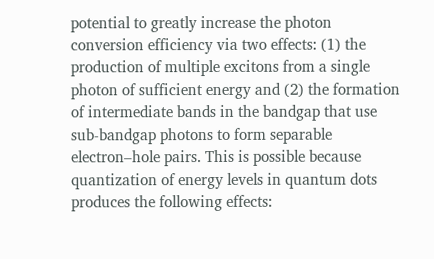potential to greatly increase the photon conversion efficiency via two effects: (1) the production of multiple excitons from a single photon of sufficient energy and (2) the formation of intermediate bands in the bandgap that use sub-bandgap photons to form separable electron–hole pairs. This is possible because quantization of energy levels in quantum dots produces the following effects: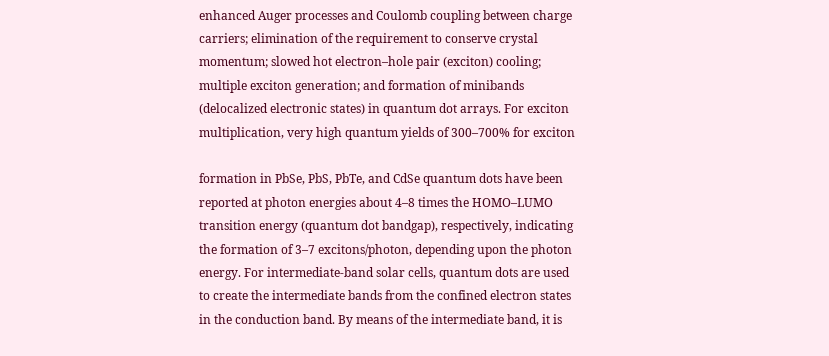enhanced Auger processes and Coulomb coupling between charge carriers; elimination of the requirement to conserve crystal momentum; slowed hot electron–hole pair (exciton) cooling; multiple exciton generation; and formation of minibands (delocalized electronic states) in quantum dot arrays. For exciton multiplication, very high quantum yields of 300–700% for exciton

formation in PbSe, PbS, PbTe, and CdSe quantum dots have been reported at photon energies about 4–8 times the HOMO–LUMO transition energy (quantum dot bandgap), respectively, indicating the formation of 3–7 excitons/photon, depending upon the photon energy. For intermediate-band solar cells, quantum dots are used to create the intermediate bands from the confined electron states in the conduction band. By means of the intermediate band, it is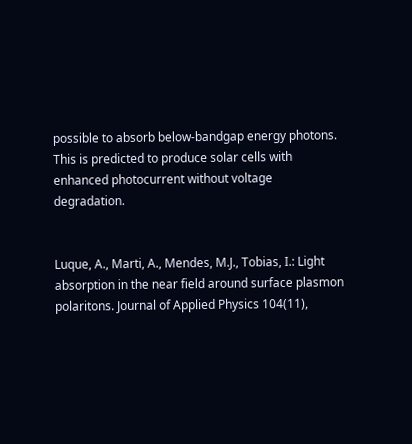possible to absorb below-bandgap energy photons. This is predicted to produce solar cells with enhanced photocurrent without voltage degradation.


Luque, A., Marti, A., Mendes, M.J., Tobias, I.: Light absorption in the near field around surface plasmon polaritons. Journal of Applied Physics 104(11),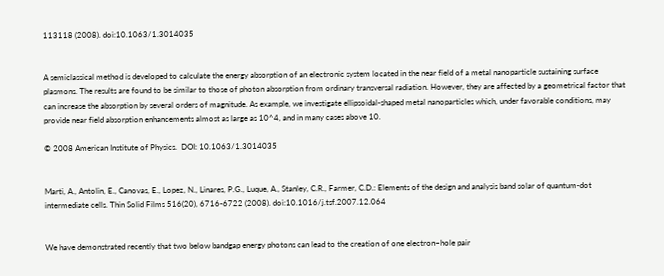113118 (2008). doi:10.1063/1.3014035


A semiclassical method is developed to calculate the energy absorption of an electronic system located in the near field of a metal nanoparticle sustaining surface plasmons. The results are found to be similar to those of photon absorption from ordinary transversal radiation. However, they are affected by a geometrical factor that can increase the absorption by several orders of magnitude. As example, we investigate ellipsoidal-shaped metal nanoparticles which, under favorable conditions, may provide near field absorption enhancements almost as large as 10^4, and in many cases above 10.

© 2008 American Institute of Physics.  DOI: 10.1063/1.3014035


Marti, A., Antolin, E., Canovas, E., Lopez, N., Linares, P.G., Luque, A., Stanley, C.R., Farmer, C.D.: Elements of the design and analysis band solar of quantum-dot intermediate cells. Thin Solid Films 516(20), 6716-6722 (2008). doi:10.1016/j.tsf.2007.12.064


We have demonstrated recently that two below bandgap energy photons can lead to the creation of one electron–hole pair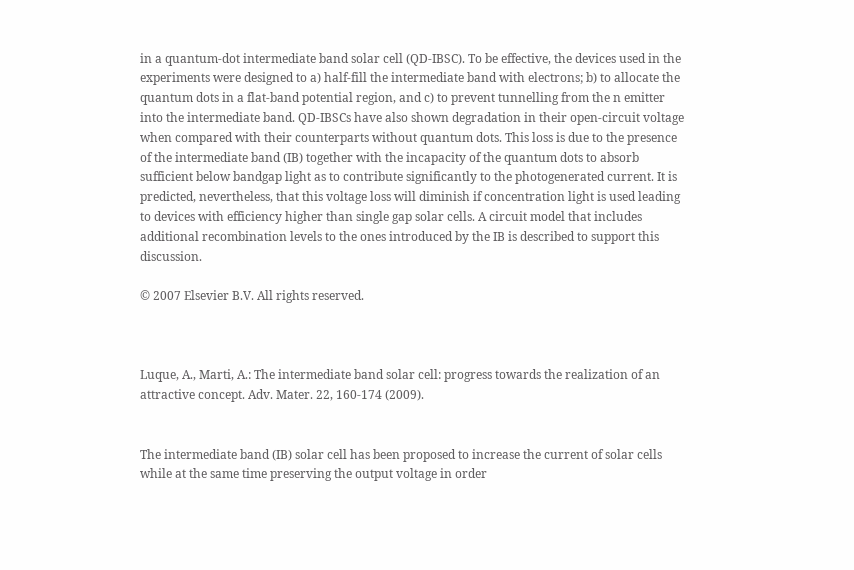in a quantum-dot intermediate band solar cell (QD-IBSC). To be effective, the devices used in the experiments were designed to a) half-fill the intermediate band with electrons; b) to allocate the quantum dots in a flat-band potential region, and c) to prevent tunnelling from the n emitter into the intermediate band. QD-IBSCs have also shown degradation in their open-circuit voltage when compared with their counterparts without quantum dots. This loss is due to the presence of the intermediate band (IB) together with the incapacity of the quantum dots to absorb sufficient below bandgap light as to contribute significantly to the photogenerated current. It is predicted, nevertheless, that this voltage loss will diminish if concentration light is used leading to devices with efficiency higher than single gap solar cells. A circuit model that includes additional recombination levels to the ones introduced by the IB is described to support this discussion.

© 2007 Elsevier B.V. All rights reserved.



Luque, A., Marti, A.: The intermediate band solar cell: progress towards the realization of an attractive concept. Adv. Mater. 22, 160-174 (2009).


The intermediate band (IB) solar cell has been proposed to increase the current of solar cells while at the same time preserving the output voltage in order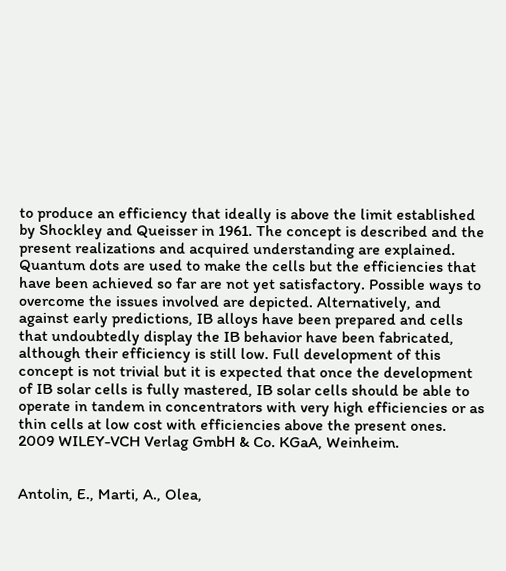to produce an efficiency that ideally is above the limit established by Shockley and Queisser in 1961. The concept is described and the present realizations and acquired understanding are explained. Quantum dots are used to make the cells but the efficiencies that have been achieved so far are not yet satisfactory. Possible ways to overcome the issues involved are depicted. Alternatively, and against early predictions, IB alloys have been prepared and cells that undoubtedly display the IB behavior have been fabricated, although their efficiency is still low. Full development of this concept is not trivial but it is expected that once the development of IB solar cells is fully mastered, IB solar cells should be able to operate in tandem in concentrators with very high efficiencies or as thin cells at low cost with efficiencies above the present ones.  2009 WILEY-VCH Verlag GmbH & Co. KGaA, Weinheim.


Antolin, E., Marti, A., Olea,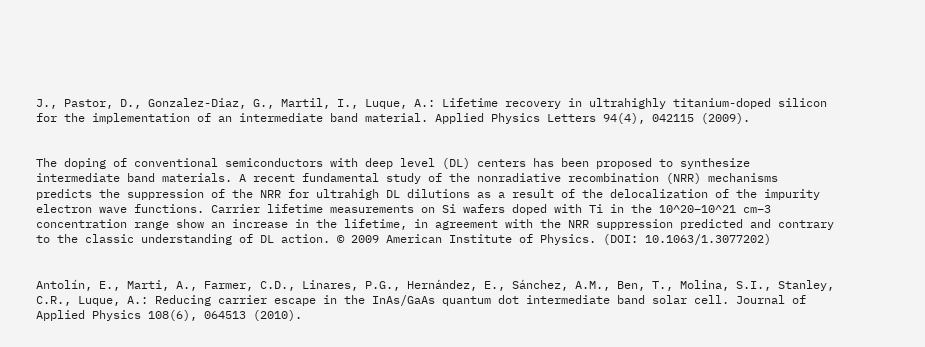J., Pastor, D., Gonzalez-Diaz, G., Martil, I., Luque, A.: Lifetime recovery in ultrahighly titanium-doped silicon for the implementation of an intermediate band material. Applied Physics Letters 94(4), 042115 (2009).


The doping of conventional semiconductors with deep level (DL) centers has been proposed to synthesize intermediate band materials. A recent fundamental study of the nonradiative recombination (NRR) mechanisms predicts the suppression of the NRR for ultrahigh DL dilutions as a result of the delocalization of the impurity electron wave functions. Carrier lifetime measurements on Si wafers doped with Ti in the 10^20–10^21 cm−3 concentration range show an increase in the lifetime, in agreement with the NRR suppression predicted and contrary to the classic understanding of DL action. © 2009 American Institute of Physics. (DOI: 10.1063/1.3077202)


Antolín, E., Marti, A., Farmer, C.D., Linares, P.G., Hernández, E., Sánchez, A.M., Ben, T., Molina, S.I., Stanley, C.R., Luque, A.: Reducing carrier escape in the InAs/GaAs quantum dot intermediate band solar cell. Journal of Applied Physics 108(6), 064513 (2010).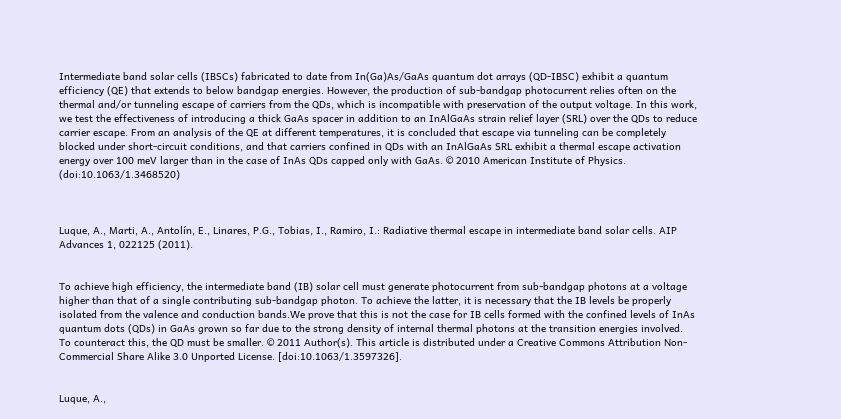Intermediate band solar cells (IBSCs) fabricated to date from In(Ga)As/GaAs quantum dot arrays (QD-IBSC) exhibit a quantum efficiency (QE) that extends to below bandgap energies. However, the production of sub-bandgap photocurrent relies often on the thermal and/or tunneling escape of carriers from the QDs, which is incompatible with preservation of the output voltage. In this work, we test the effectiveness of introducing a thick GaAs spacer in addition to an InAlGaAs strain relief layer (SRL) over the QDs to reduce carrier escape. From an analysis of the QE at different temperatures, it is concluded that escape via tunneling can be completely blocked under short-circuit conditions, and that carriers confined in QDs with an InAlGaAs SRL exhibit a thermal escape activation energy over 100 meV larger than in the case of InAs QDs capped only with GaAs. © 2010 American Institute of Physics. (doi:10.1063/1.3468520)



Luque, A., Marti, A., Antolín, E., Linares, P.G., Tobias, I., Ramiro, I.: Radiative thermal escape in intermediate band solar cells. AIP Advances 1, 022125 (2011).


To achieve high efficiency, the intermediate band (IB) solar cell must generate photocurrent from sub-bandgap photons at a voltage higher than that of a single contributing sub-bandgap photon. To achieve the latter, it is necessary that the IB levels be properly isolated from the valence and conduction bands.We prove that this is not the case for IB cells formed with the confined levels of InAs quantum dots (QDs) in GaAs grown so far due to the strong density of internal thermal photons at the transition energies involved. To counteract this, the QD must be smaller. © 2011 Author(s). This article is distributed under a Creative Commons Attribution Non-Commercial Share Alike 3.0 Unported License. [doi:10.1063/1.3597326].


Luque, A.,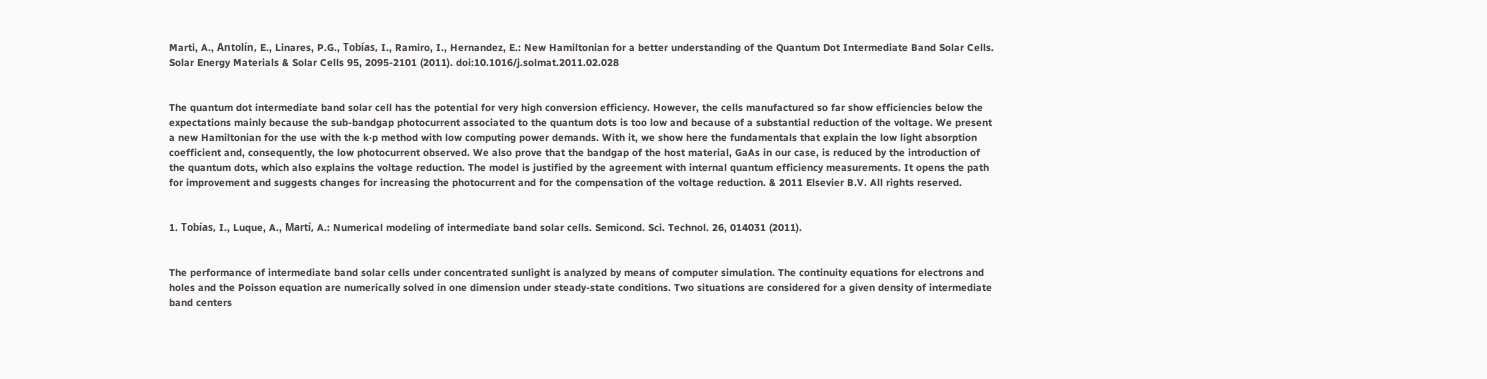Marti, A., Antolín, E., Linares, P.G., Tobías, I., Ramiro, I., Hernandez, E.: New Hamiltonian for a better understanding of the Quantum Dot Intermediate Band Solar Cells. Solar Energy Materials & Solar Cells 95, 2095-2101 (2011). doi:10.1016/j.solmat.2011.02.028


The quantum dot intermediate band solar cell has the potential for very high conversion efficiency. However, the cells manufactured so far show efficiencies below the expectations mainly because the sub-bandgap photocurrent associated to the quantum dots is too low and because of a substantial reduction of the voltage. We present a new Hamiltonian for the use with the k·p method with low computing power demands. With it, we show here the fundamentals that explain the low light absorption coefficient and, consequently, the low photocurrent observed. We also prove that the bandgap of the host material, GaAs in our case, is reduced by the introduction of the quantum dots, which also explains the voltage reduction. The model is justified by the agreement with internal quantum efficiency measurements. It opens the path for improvement and suggests changes for increasing the photocurrent and for the compensation of the voltage reduction. & 2011 Elsevier B.V. All rights reserved.


1. Tobías, I., Luque, A., Martí, A.: Numerical modeling of intermediate band solar cells. Semicond. Sci. Technol. 26, 014031 (2011).


The performance of intermediate band solar cells under concentrated sunlight is analyzed by means of computer simulation. The continuity equations for electrons and holes and the Poisson equation are numerically solved in one dimension under steady-state conditions. Two situations are considered for a given density of intermediate band centers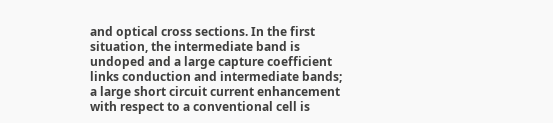and optical cross sections. In the first situation, the intermediate band is undoped and a large capture coefficient links conduction and intermediate bands; a large short circuit current enhancement with respect to a conventional cell is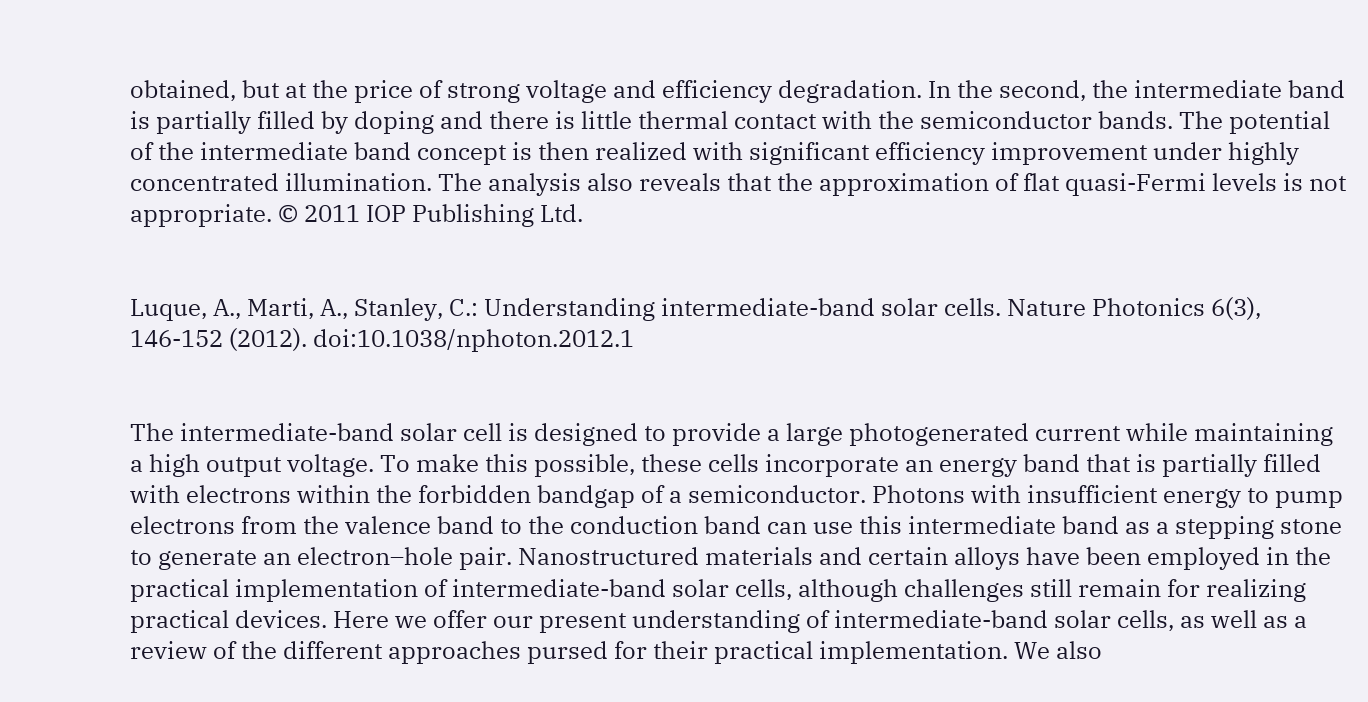obtained, but at the price of strong voltage and efficiency degradation. In the second, the intermediate band is partially filled by doping and there is little thermal contact with the semiconductor bands. The potential of the intermediate band concept is then realized with significant efficiency improvement under highly concentrated illumination. The analysis also reveals that the approximation of flat quasi-Fermi levels is not appropriate. © 2011 IOP Publishing Ltd.


Luque, A., Marti, A., Stanley, C.: Understanding intermediate-band solar cells. Nature Photonics 6(3), 146-152 (2012). doi:10.1038/nphoton.2012.1


The intermediate-band solar cell is designed to provide a large photogenerated current while maintaining a high output voltage. To make this possible, these cells incorporate an energy band that is partially filled with electrons within the forbidden bandgap of a semiconductor. Photons with insufficient energy to pump electrons from the valence band to the conduction band can use this intermediate band as a stepping stone to generate an electron–hole pair. Nanostructured materials and certain alloys have been employed in the practical implementation of intermediate-band solar cells, although challenges still remain for realizing practical devices. Here we offer our present understanding of intermediate-band solar cells, as well as a review of the different approaches pursed for their practical implementation. We also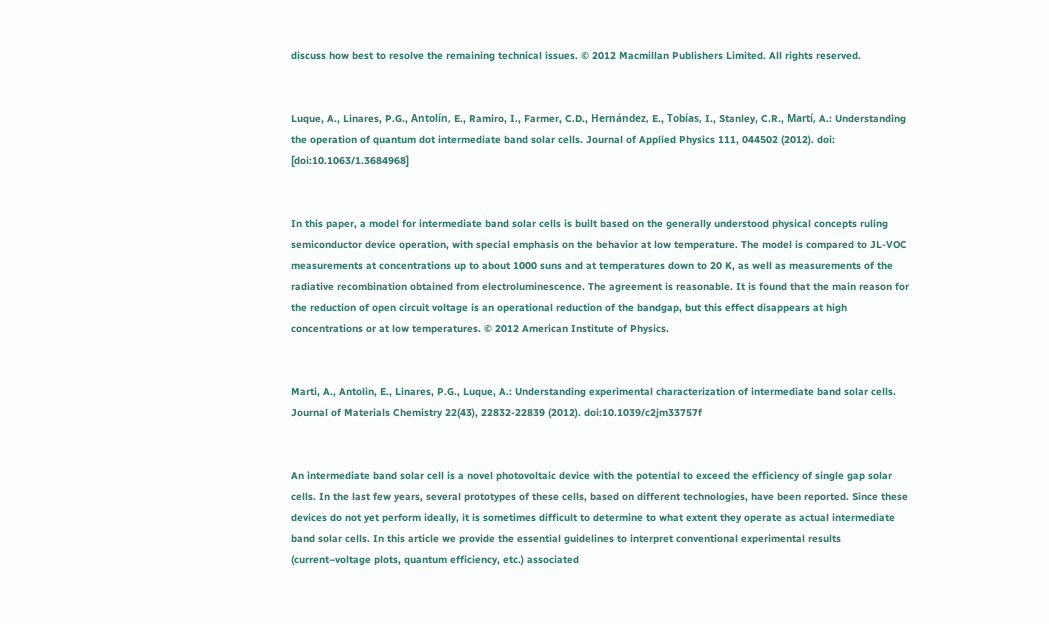discuss how best to resolve the remaining technical issues. © 2012 Macmillan Publishers Limited. All rights reserved.


Luque, A., Linares, P.G., Antolín, E., Ramiro, I., Farmer, C.D., Hernández, E., Tobías, I., Stanley, C.R., Martí, A.: Understanding the operation of quantum dot intermediate band solar cells. Journal of Applied Physics 111, 044502 (2012). doi: [doi:10.1063/1.3684968]


In this paper, a model for intermediate band solar cells is built based on the generally understood physical concepts ruling semiconductor device operation, with special emphasis on the behavior at low temperature. The model is compared to JL-VOC measurements at concentrations up to about 1000 suns and at temperatures down to 20 K, as well as measurements of the radiative recombination obtained from electroluminescence. The agreement is reasonable. It is found that the main reason for the reduction of open circuit voltage is an operational reduction of the bandgap, but this effect disappears at high concentrations or at low temperatures. © 2012 American Institute of Physics.


Marti, A., Antolin, E., Linares, P.G., Luque, A.: Understanding experimental characterization of intermediate band solar cells. Journal of Materials Chemistry 22(43), 22832-22839 (2012). doi:10.1039/c2jm33757f


An intermediate band solar cell is a novel photovoltaic device with the potential to exceed the efficiency of single gap solar cells. In the last few years, several prototypes of these cells, based on different technologies, have been reported. Since these devices do not yet perform ideally, it is sometimes difficult to determine to what extent they operate as actual intermediate band solar cells. In this article we provide the essential guidelines to interpret conventional experimental results (current–voltage plots, quantum efficiency, etc.) associated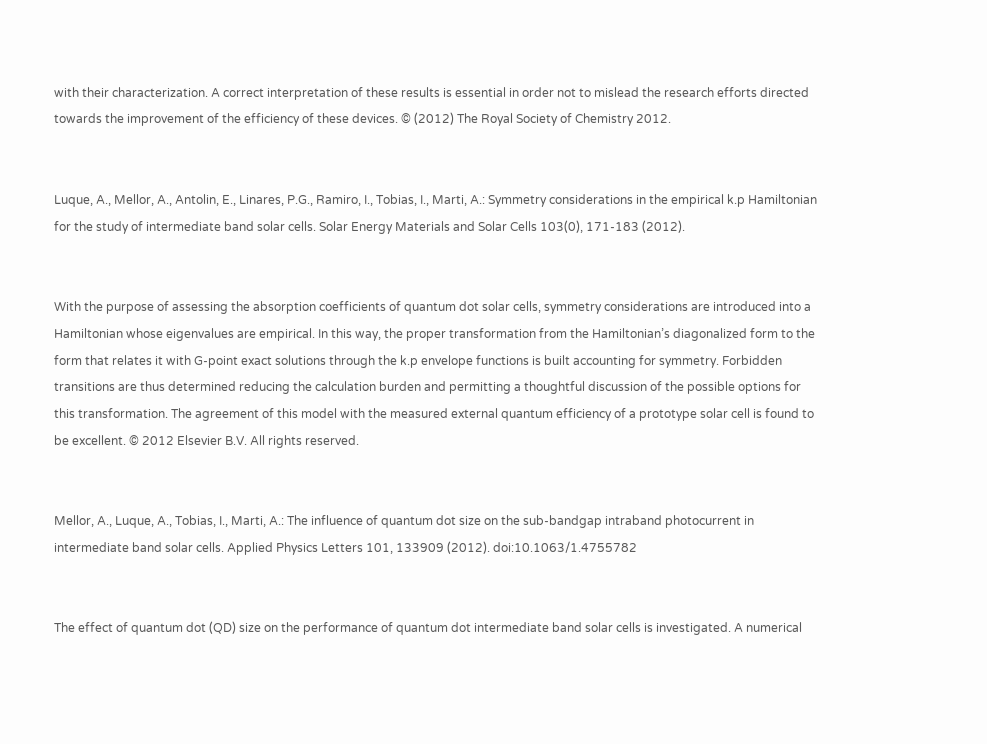with their characterization. A correct interpretation of these results is essential in order not to mislead the research efforts directed towards the improvement of the efficiency of these devices. © (2012) The Royal Society of Chemistry 2012.


Luque, A., Mellor, A., Antolin, E., Linares, P.G., Ramiro, I., Tobias, I., Marti, A.: Symmetry considerations in the empirical k.p Hamiltonian for the study of intermediate band solar cells. Solar Energy Materials and Solar Cells 103(0), 171-183 (2012).


With the purpose of assessing the absorption coefficients of quantum dot solar cells, symmetry considerations are introduced into a Hamiltonian whose eigenvalues are empirical. In this way, the proper transformation from the Hamiltonian’s diagonalized form to the form that relates it with G-point exact solutions through the k.p envelope functions is built accounting for symmetry. Forbidden transitions are thus determined reducing the calculation burden and permitting a thoughtful discussion of the possible options for this transformation. The agreement of this model with the measured external quantum efficiency of a prototype solar cell is found to be excellent. © 2012 Elsevier B.V. All rights reserved.


Mellor, A., Luque, A., Tobias, I., Marti, A.: The influence of quantum dot size on the sub-bandgap intraband photocurrent in intermediate band solar cells. Applied Physics Letters 101, 133909 (2012). doi:10.1063/1.4755782


The effect of quantum dot (QD) size on the performance of quantum dot intermediate band solar cells is investigated. A numerical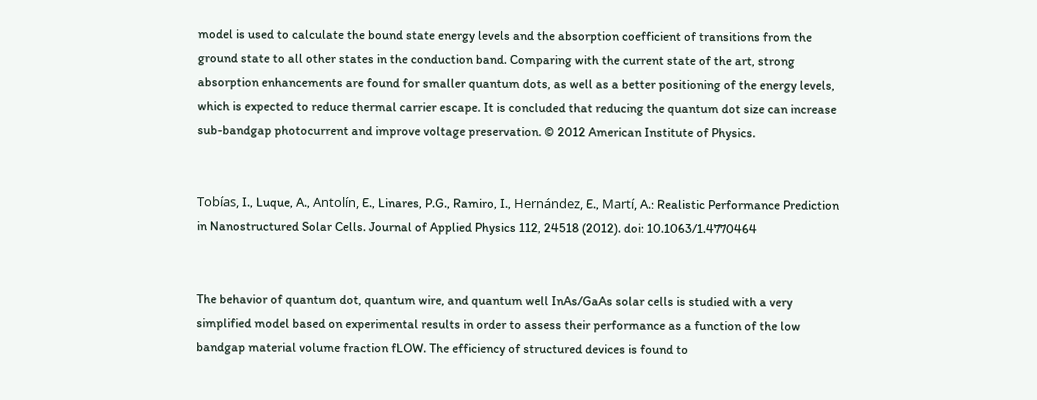model is used to calculate the bound state energy levels and the absorption coefficient of transitions from the ground state to all other states in the conduction band. Comparing with the current state of the art, strong absorption enhancements are found for smaller quantum dots, as well as a better positioning of the energy levels, which is expected to reduce thermal carrier escape. It is concluded that reducing the quantum dot size can increase sub-bandgap photocurrent and improve voltage preservation. © 2012 American Institute of Physics.


Tobías, I., Luque, A., Antolín, E., Linares, P.G., Ramiro, I., Hernández, E., Martí, A.: Realistic Performance Prediction in Nanostructured Solar Cells. Journal of Applied Physics 112, 24518 (2012). doi: 10.1063/1.4770464


The behavior of quantum dot, quantum wire, and quantum well InAs/GaAs solar cells is studied with a very simplified model based on experimental results in order to assess their performance as a function of the low bandgap material volume fraction fLOW. The efficiency of structured devices is found to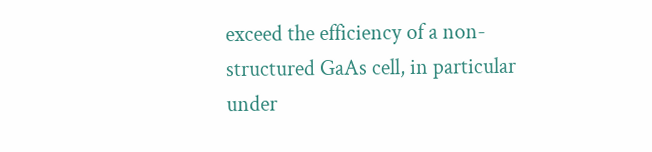exceed the efficiency of a non-structured GaAs cell, in particular under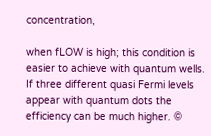concentration,

when fLOW is high; this condition is easier to achieve with quantum wells. If three different quasi Fermi levels appear with quantum dots the efficiency can be much higher. ©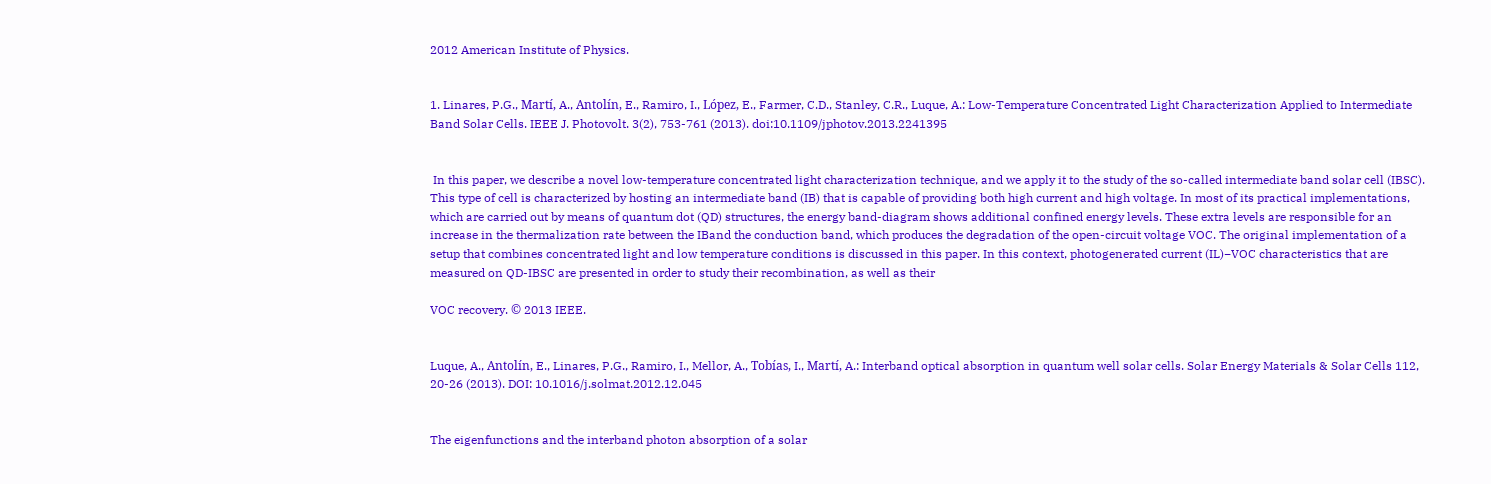2012 American Institute of Physics.


1. Linares, P.G., Martí, A., Antolín, E., Ramiro, I., López, E., Farmer, C.D., Stanley, C.R., Luque, A.: Low-Temperature Concentrated Light Characterization Applied to Intermediate Band Solar Cells. IEEE J. Photovolt. 3(2), 753-761 (2013). doi:10.1109/jphotov.2013.2241395


 In this paper, we describe a novel low-temperature concentrated light characterization technique, and we apply it to the study of the so-called intermediate band solar cell (IBSC). This type of cell is characterized by hosting an intermediate band (IB) that is capable of providing both high current and high voltage. In most of its practical implementations, which are carried out by means of quantum dot (QD) structures, the energy band-diagram shows additional confined energy levels. These extra levels are responsible for an increase in the thermalization rate between the IBand the conduction band, which produces the degradation of the open-circuit voltage VOC. The original implementation of a setup that combines concentrated light and low temperature conditions is discussed in this paper. In this context, photogenerated current (IL)−VOC characteristics that are measured on QD-IBSC are presented in order to study their recombination, as well as their

VOC recovery. © 2013 IEEE.


Luque, A., Antolín, E., Linares, P.G., Ramiro, I., Mellor, A., Tobías, I., Martí, A.: Interband optical absorption in quantum well solar cells. Solar Energy Materials & Solar Cells 112, 20-26 (2013). DOI: 10.1016/j.solmat.2012.12.045


The eigenfunctions and the interband photon absorption of a solar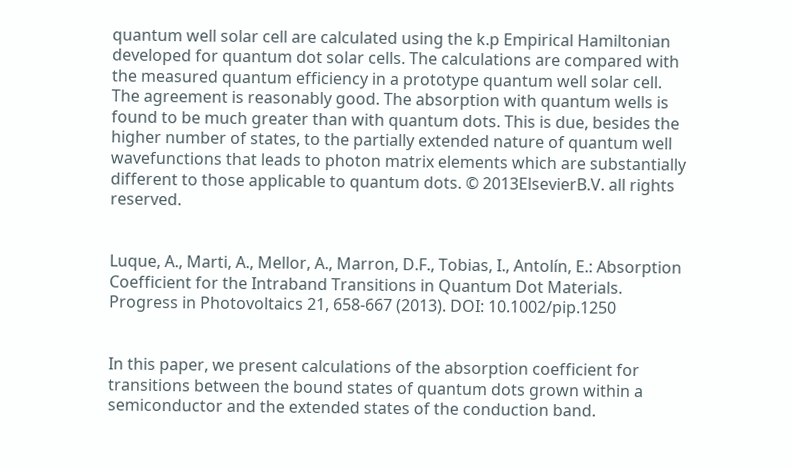quantum well solar cell are calculated using the k.p Empirical Hamiltonian developed for quantum dot solar cells. The calculations are compared with the measured quantum efficiency in a prototype quantum well solar cell. The agreement is reasonably good. The absorption with quantum wells is found to be much greater than with quantum dots. This is due, besides the higher number of states, to the partially extended nature of quantum well wavefunctions that leads to photon matrix elements which are substantially different to those applicable to quantum dots. © 2013ElsevierB.V. all rights reserved.


Luque, A., Marti, A., Mellor, A., Marron, D.F., Tobias, I., Antolín, E.: Absorption Coefficient for the Intraband Transitions in Quantum Dot Materials. Progress in Photovoltaics 21, 658-667 (2013). DOI: 10.1002/pip.1250


In this paper, we present calculations of the absorption coefficient for transitions between the bound states of quantum dots grown within a semiconductor and the extended states of the conduction band.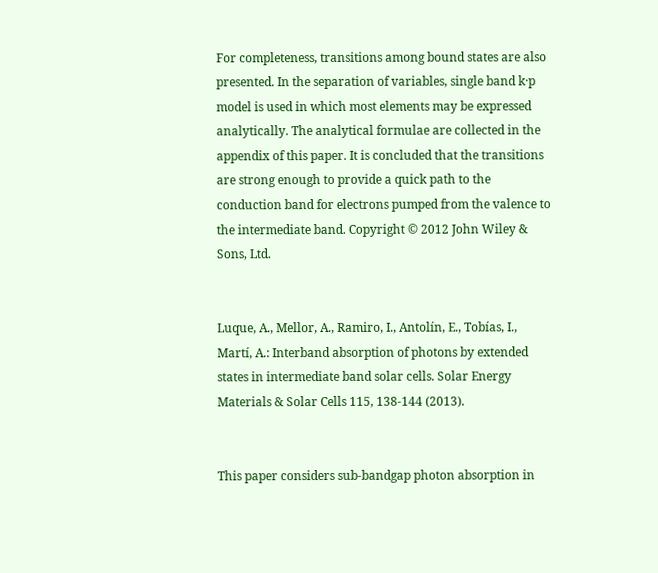For completeness, transitions among bound states are also presented. In the separation of variables, single band k·p model is used in which most elements may be expressed analytically. The analytical formulae are collected in the appendix of this paper. It is concluded that the transitions are strong enough to provide a quick path to the conduction band for electrons pumped from the valence to the intermediate band. Copyright © 2012 John Wiley & Sons, Ltd.


Luque, A., Mellor, A., Ramiro, I., Antolín, E., Tobías, I., Martí, A.: Interband absorption of photons by extended states in intermediate band solar cells. Solar Energy Materials & Solar Cells 115, 138-144 (2013).


This paper considers sub-bandgap photon absorption in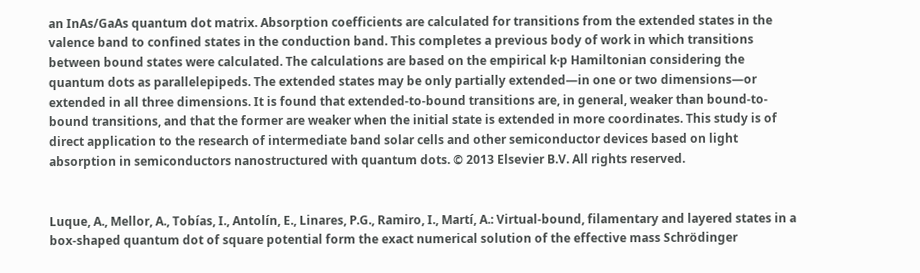an InAs/GaAs quantum dot matrix. Absorption coefficients are calculated for transitions from the extended states in the valence band to confined states in the conduction band. This completes a previous body of work in which transitions between bound states were calculated. The calculations are based on the empirical k·p Hamiltonian considering the quantum dots as parallelepipeds. The extended states may be only partially extended—in one or two dimensions—or extended in all three dimensions. It is found that extended-to-bound transitions are, in general, weaker than bound-to-bound transitions, and that the former are weaker when the initial state is extended in more coordinates. This study is of direct application to the research of intermediate band solar cells and other semiconductor devices based on light absorption in semiconductors nanostructured with quantum dots. © 2013 Elsevier B.V. All rights reserved.


Luque, A., Mellor, A., Tobías, I., Antolín, E., Linares, P.G., Ramiro, I., Martí, A.: Virtual-bound, filamentary and layered states in a box-shaped quantum dot of square potential form the exact numerical solution of the effective mass Schrödinger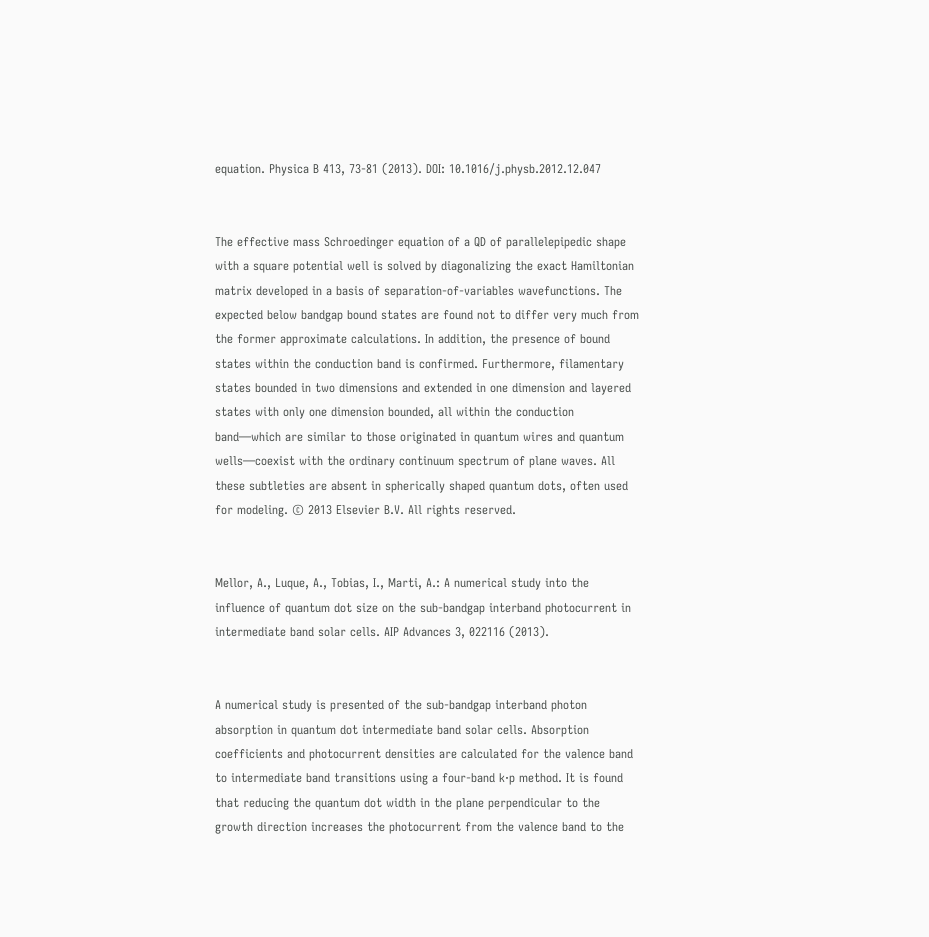equation. Physica B 413, 73-81 (2013). DOI: 10.1016/j.physb.2012.12.047


The effective mass Schroedinger equation of a QD of parallelepipedic shape with a square potential well is solved by diagonalizing the exact Hamiltonian matrix developed in a basis of separation-of-variables wavefunctions. The expected below bandgap bound states are found not to differ very much from the former approximate calculations. In addition, the presence of bound states within the conduction band is confirmed. Furthermore, filamentary states bounded in two dimensions and extended in one dimension and layered states with only one dimension bounded, all within the conduction band—which are similar to those originated in quantum wires and quantum wells—coexist with the ordinary continuum spectrum of plane waves. All these subtleties are absent in spherically shaped quantum dots, often used for modeling. © 2013 Elsevier B.V. All rights reserved.


Mellor, A., Luque, A., Tobias, I., Marti, A.: A numerical study into the influence of quantum dot size on the sub-bandgap interband photocurrent in intermediate band solar cells. AIP Advances 3, 022116 (2013).


A numerical study is presented of the sub-bandgap interband photon absorption in quantum dot intermediate band solar cells. Absorption coefficients and photocurrent densities are calculated for the valence band to intermediate band transitions using a four-band k·p method. It is found that reducing the quantum dot width in the plane perpendicular to the growth direction increases the photocurrent from the valence band to the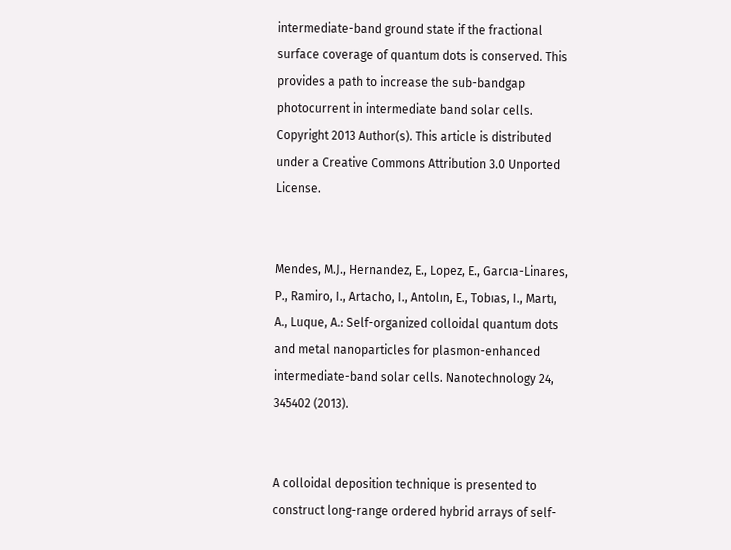intermediate-band ground state if the fractional surface coverage of quantum dots is conserved. This provides a path to increase the sub-bandgap photocurrent in intermediate band solar cells. Copyright 2013 Author(s). This article is distributed under a Creative Commons Attribution 3.0 Unported License.


Mendes, M.J., Hernandez, E., Lopez, E., Garcıa-Linares, P., Ramiro, I., Artacho, I., Antolın, E., Tobıas, I., Martı, A., Luque, A.: Self-organized colloidal quantum dots and metal nanoparticles for plasmon-enhanced intermediate-band solar cells. Nanotechnology 24, 345402 (2013).


A colloidal deposition technique is presented to construct long-range ordered hybrid arrays of self-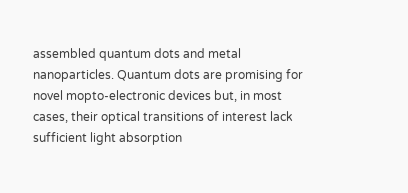assembled quantum dots and metal nanoparticles. Quantum dots are promising for novel mopto-electronic devices but, in most cases, their optical transitions of interest lack sufficient light absorption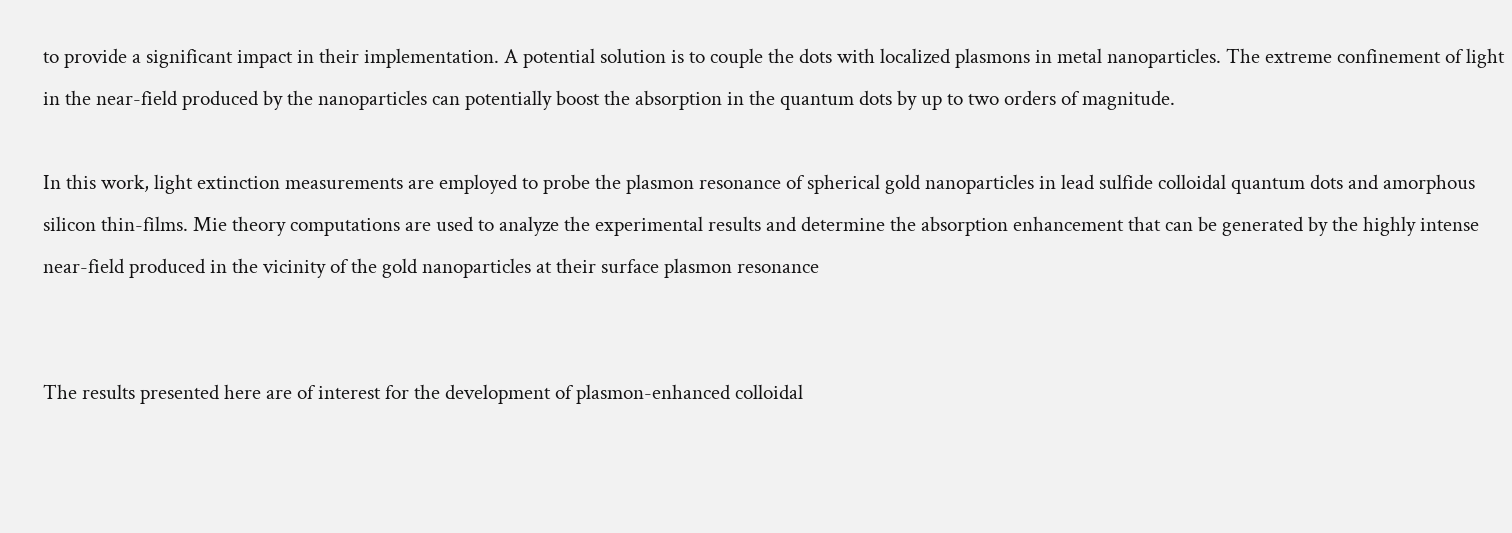to provide a significant impact in their implementation. A potential solution is to couple the dots with localized plasmons in metal nanoparticles. The extreme confinement of light in the near-field produced by the nanoparticles can potentially boost the absorption in the quantum dots by up to two orders of magnitude.

In this work, light extinction measurements are employed to probe the plasmon resonance of spherical gold nanoparticles in lead sulfide colloidal quantum dots and amorphous silicon thin-films. Mie theory computations are used to analyze the experimental results and determine the absorption enhancement that can be generated by the highly intense near-field produced in the vicinity of the gold nanoparticles at their surface plasmon resonance


The results presented here are of interest for the development of plasmon-enhanced colloidal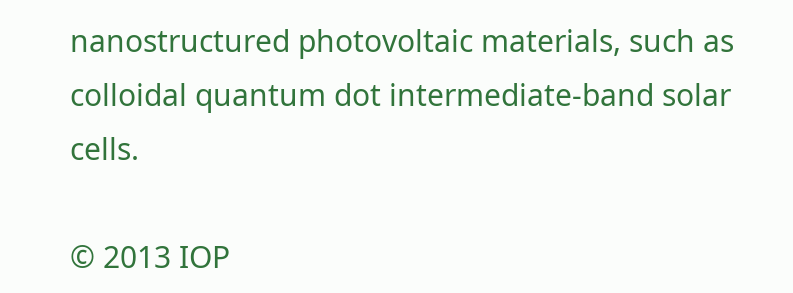nanostructured photovoltaic materials, such as colloidal quantum dot intermediate-band solar cells.

© 2013 IOP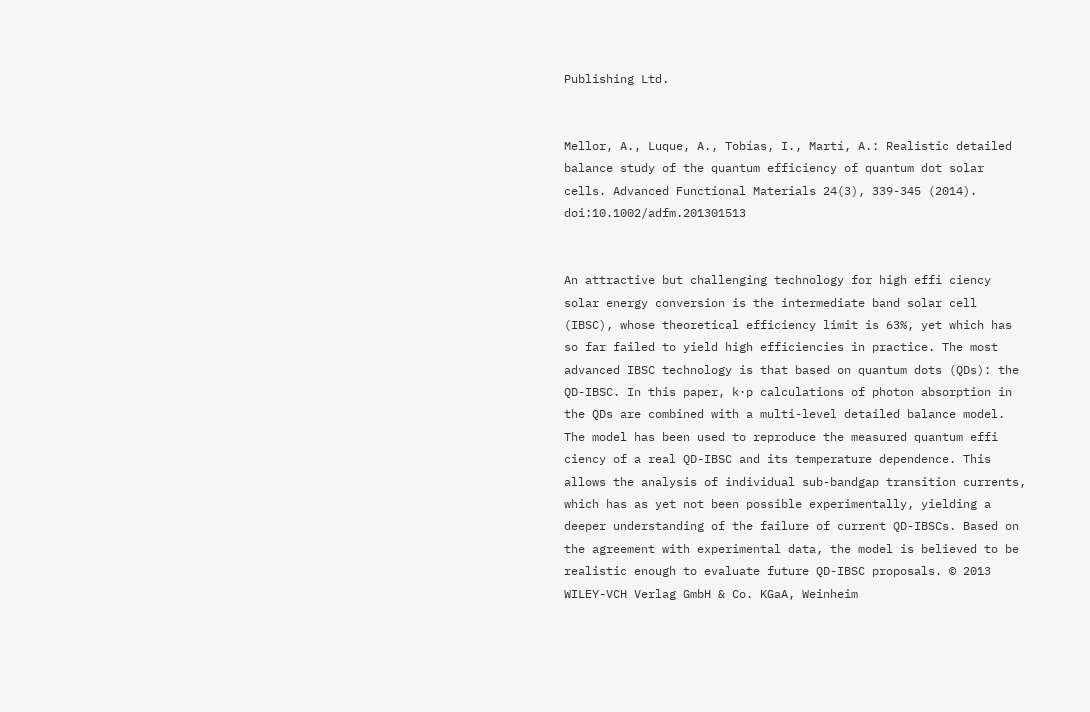Publishing Ltd.


Mellor, A., Luque, A., Tobías, I., Martí, A.: Realistic detailed balance study of the quantum efficiency of quantum dot solar cells. Advanced Functional Materials 24(3), 339-345 (2014). doi:10.1002/adfm.201301513


An attractive but challenging technology for high effi ciency solar energy conversion is the intermediate band solar cell (IBSC), whose theoretical efficiency limit is 63%, yet which has so far failed to yield high efficiencies in practice. The most advanced IBSC technology is that based on quantum dots (QDs): the QD-IBSC. In this paper, k·p calculations of photon absorption in the QDs are combined with a multi-level detailed balance model. The model has been used to reproduce the measured quantum effi ciency of a real QD-IBSC and its temperature dependence. This allows the analysis of individual sub-bandgap transition currents, which has as yet not been possible experimentally, yielding a deeper understanding of the failure of current QD-IBSCs. Based on the agreement with experimental data, the model is believed to be realistic enough to evaluate future QD-IBSC proposals. © 2013 WILEY-VCH Verlag GmbH & Co. KGaA, Weinheim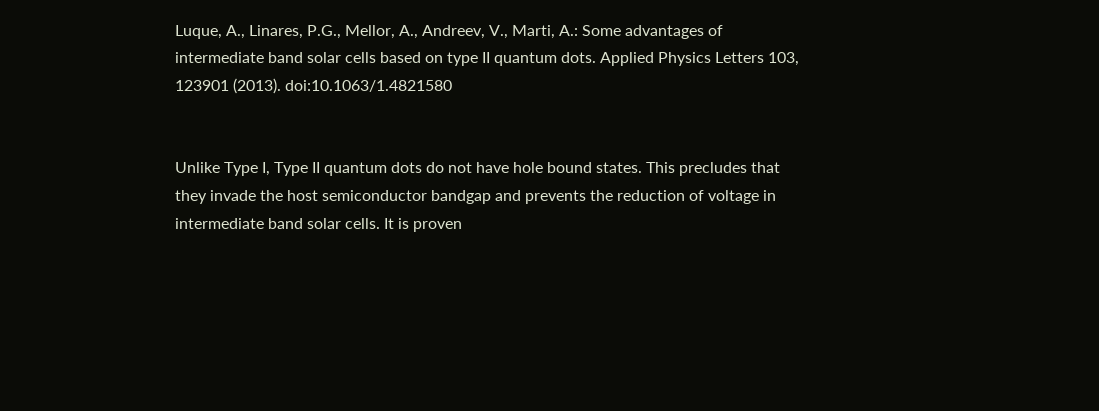Luque, A., Linares, P.G., Mellor, A., Andreev, V., Marti, A.: Some advantages of intermediate band solar cells based on type II quantum dots. Applied Physics Letters 103, 123901 (2013). doi:10.1063/1.4821580


Unlike Type I, Type II quantum dots do not have hole bound states. This precludes that they invade the host semiconductor bandgap and prevents the reduction of voltage in intermediate band solar cells. It is proven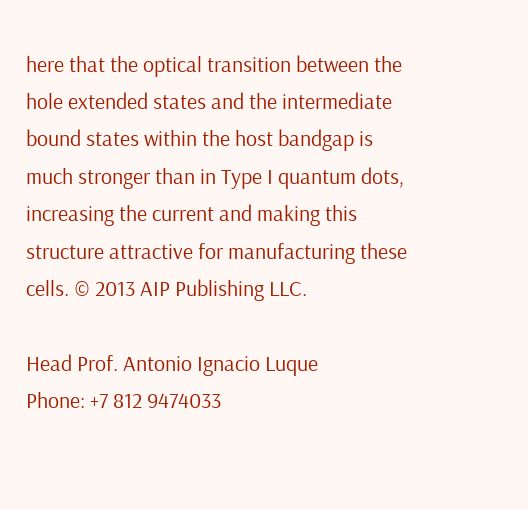here that the optical transition between the hole extended states and the intermediate bound states within the host bandgap is much stronger than in Type I quantum dots, increasing the current and making this structure attractive for manufacturing these cells. © 2013 AIP Publishing LLC.

Head Prof. Antonio Ignacio Luque
Phone: +7 812 9474033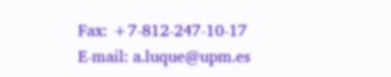Fax: +7-812-247-10-17
E-mail: a.luque@upm.es